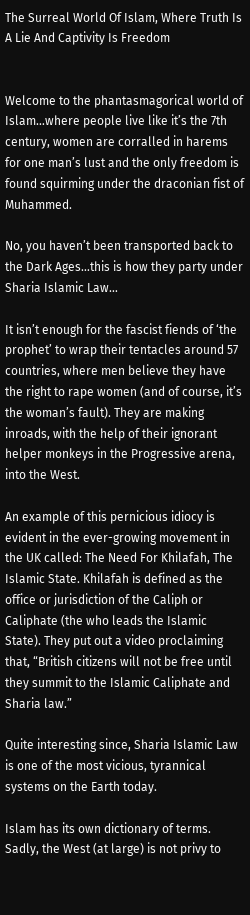The Surreal World Of Islam, Where Truth Is A Lie And Captivity Is Freedom


Welcome to the phantasmagorical world of Islam…where people live like it’s the 7th century, women are corralled in harems for one man’s lust and the only freedom is found squirming under the draconian fist of Muhammed.

No, you haven’t been transported back to the Dark Ages…this is how they party under Sharia Islamic Law…

It isn’t enough for the fascist fiends of ‘the prophet’ to wrap their tentacles around 57 countries, where men believe they have the right to rape women (and of course, it’s the woman’s fault). They are making inroads, with the help of their ignorant helper monkeys in the Progressive arena, into the West.

An example of this pernicious idiocy is evident in the ever-growing movement in the UK called: The Need For Khilafah, The Islamic State. Khilafah is defined as the office or jurisdiction of the Caliph or Caliphate (the who leads the Islamic State). They put out a video proclaiming that, “British citizens will not be free until they summit to the Islamic Caliphate and Sharia law.”

Quite interesting since, Sharia Islamic Law is one of the most vicious, tyrannical systems on the Earth today.

Islam has its own dictionary of terms. Sadly, the West (at large) is not privy to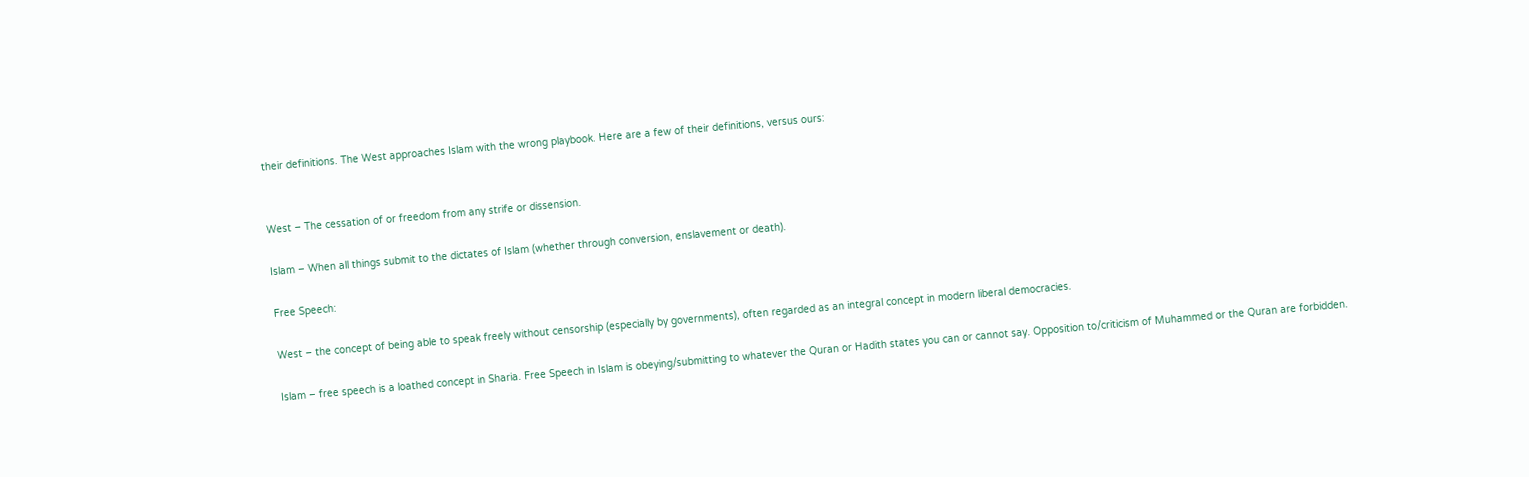their definitions. The West approaches Islam with the wrong playbook. Here are a few of their definitions, versus ours:


West – The cessation of or freedom from any strife or dissension.

Islam – When all things submit to the dictates of Islam (whether through conversion, enslavement or death).

Free Speech:

West – the concept of being able to speak freely without censorship (especially by governments), often regarded as an integral concept in modern liberal democracies.

Islam – free speech is a loathed concept in Sharia. Free Speech in Islam is obeying/submitting to whatever the Quran or Hadith states you can or cannot say. Opposition to/criticism of Muhammed or the Quran are forbidden.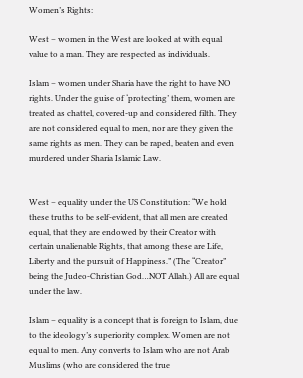Women’s Rights:

West – women in the West are looked at with equal value to a man. They are respected as individuals.

Islam – women under Sharia have the right to have NO rights. Under the guise of ‘protecting’ them, women are treated as chattel, covered-up and considered filth. They are not considered equal to men, nor are they given the same rights as men. They can be raped, beaten and even murdered under Sharia Islamic Law.


West – equality under the US Constitution: “We hold these truths to be self-evident, that all men are created equal, that they are endowed by their Creator with certain unalienable Rights, that among these are Life, Liberty and the pursuit of Happiness.” (The “Creator” being the Judeo-Christian God…NOT Allah.) All are equal under the law.

Islam – equality is a concept that is foreign to Islam, due to the ideology’s superiority complex. Women are not equal to men. Any converts to Islam who are not Arab Muslims (who are considered the true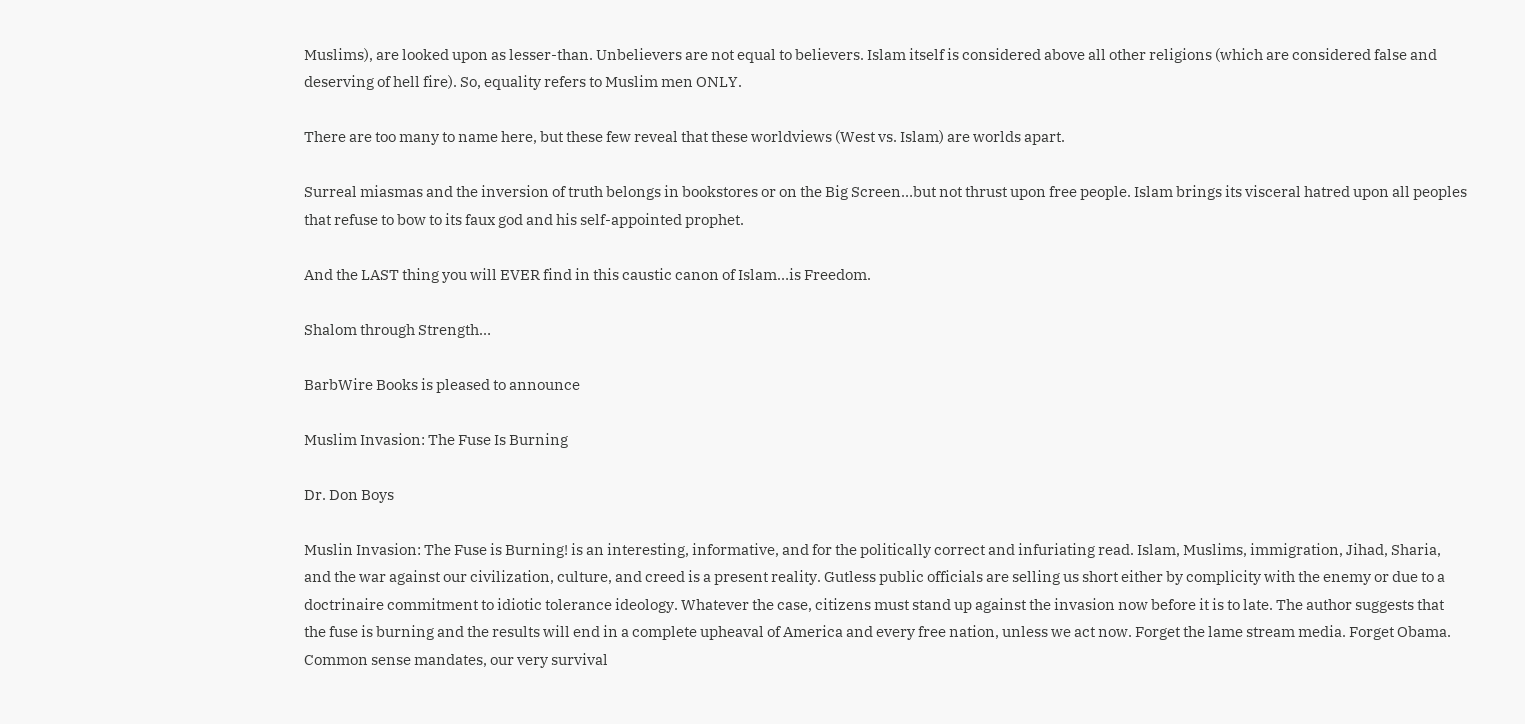Muslims), are looked upon as lesser-than. Unbelievers are not equal to believers. Islam itself is considered above all other religions (which are considered false and deserving of hell fire). So, equality refers to Muslim men ONLY.

There are too many to name here, but these few reveal that these worldviews (West vs. Islam) are worlds apart.

Surreal miasmas and the inversion of truth belongs in bookstores or on the Big Screen…but not thrust upon free people. Islam brings its visceral hatred upon all peoples that refuse to bow to its faux god and his self-appointed prophet.

And the LAST thing you will EVER find in this caustic canon of Islam…is Freedom.

Shalom through Strength…

BarbWire Books is pleased to announce

Muslim Invasion: The Fuse Is Burning

Dr. Don Boys

Muslin Invasion: The Fuse is Burning! is an interesting, informative, and for the politically correct and infuriating read. Islam, Muslims, immigration, Jihad, Sharia, and the war against our civilization, culture, and creed is a present reality. Gutless public officials are selling us short either by complicity with the enemy or due to a doctrinaire commitment to idiotic tolerance ideology. Whatever the case, citizens must stand up against the invasion now before it is to late. The author suggests that the fuse is burning and the results will end in a complete upheaval of America and every free nation, unless we act now. Forget the lame stream media. Forget Obama. Common sense mandates, our very survival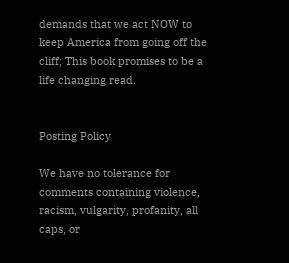demands that we act NOW to keep America from going off the cliff; This book promises to be a life changing read.


Posting Policy

We have no tolerance for comments containing violence, racism, vulgarity, profanity, all caps, or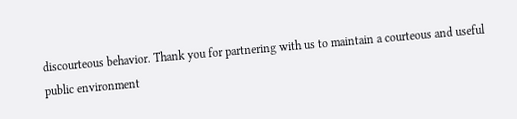discourteous behavior. Thank you for partnering with us to maintain a courteous and useful public environment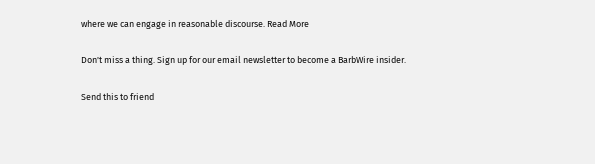where we can engage in reasonable discourse. Read More

Don't miss a thing. Sign up for our email newsletter to become a BarbWire insider.

Send this to friend